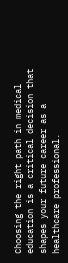Choosing the right path in medical education is a critical decision that shapes your future career as a healthcare professional.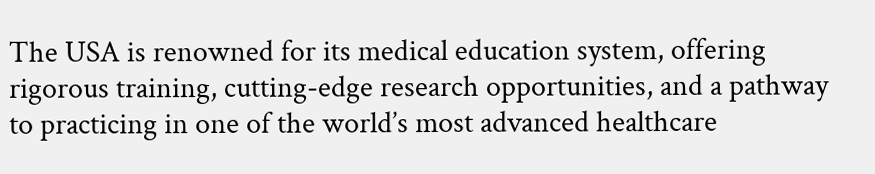The USA is renowned for its medical education system, offering rigorous training, cutting-edge research opportunities, and a pathway to practicing in one of the world’s most advanced healthcare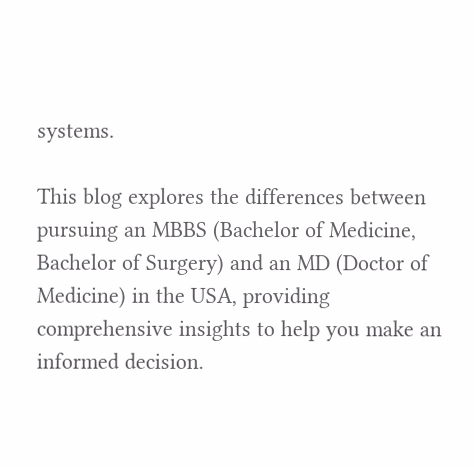systems.

This blog explores the differences between pursuing an MBBS (Bachelor of Medicine, Bachelor of Surgery) and an MD (Doctor of Medicine) in the USA, providing comprehensive insights to help you make an informed decision.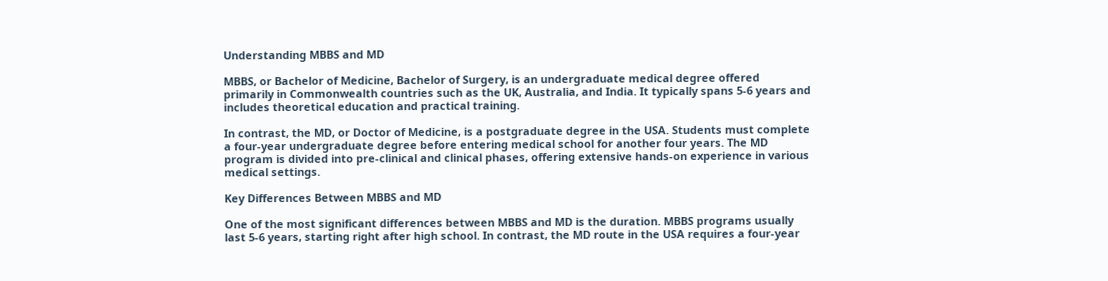Understanding MBBS and MD

MBBS, or Bachelor of Medicine, Bachelor of Surgery, is an undergraduate medical degree offered primarily in Commonwealth countries such as the UK, Australia, and India. It typically spans 5-6 years and includes theoretical education and practical training.

In contrast, the MD, or Doctor of Medicine, is a postgraduate degree in the USA. Students must complete a four-year undergraduate degree before entering medical school for another four years. The MD program is divided into pre-clinical and clinical phases, offering extensive hands-on experience in various medical settings.

Key Differences Between MBBS and MD

One of the most significant differences between MBBS and MD is the duration. MBBS programs usually last 5-6 years, starting right after high school. In contrast, the MD route in the USA requires a four-year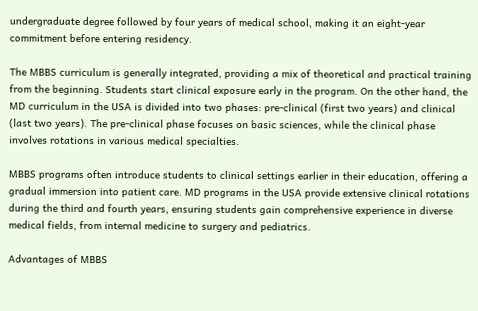undergraduate degree followed by four years of medical school, making it an eight-year commitment before entering residency.

The MBBS curriculum is generally integrated, providing a mix of theoretical and practical training from the beginning. Students start clinical exposure early in the program. On the other hand, the MD curriculum in the USA is divided into two phases: pre-clinical (first two years) and clinical (last two years). The pre-clinical phase focuses on basic sciences, while the clinical phase involves rotations in various medical specialties.

MBBS programs often introduce students to clinical settings earlier in their education, offering a gradual immersion into patient care. MD programs in the USA provide extensive clinical rotations during the third and fourth years, ensuring students gain comprehensive experience in diverse medical fields, from internal medicine to surgery and pediatrics.

Advantages of MBBS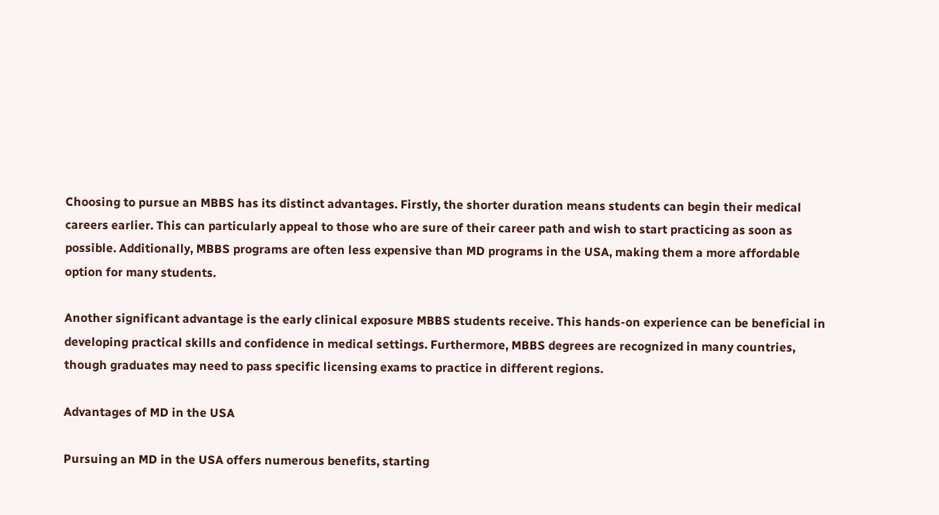Choosing to pursue an MBBS has its distinct advantages. Firstly, the shorter duration means students can begin their medical careers earlier. This can particularly appeal to those who are sure of their career path and wish to start practicing as soon as possible. Additionally, MBBS programs are often less expensive than MD programs in the USA, making them a more affordable option for many students.

Another significant advantage is the early clinical exposure MBBS students receive. This hands-on experience can be beneficial in developing practical skills and confidence in medical settings. Furthermore, MBBS degrees are recognized in many countries, though graduates may need to pass specific licensing exams to practice in different regions.

Advantages of MD in the USA

Pursuing an MD in the USA offers numerous benefits, starting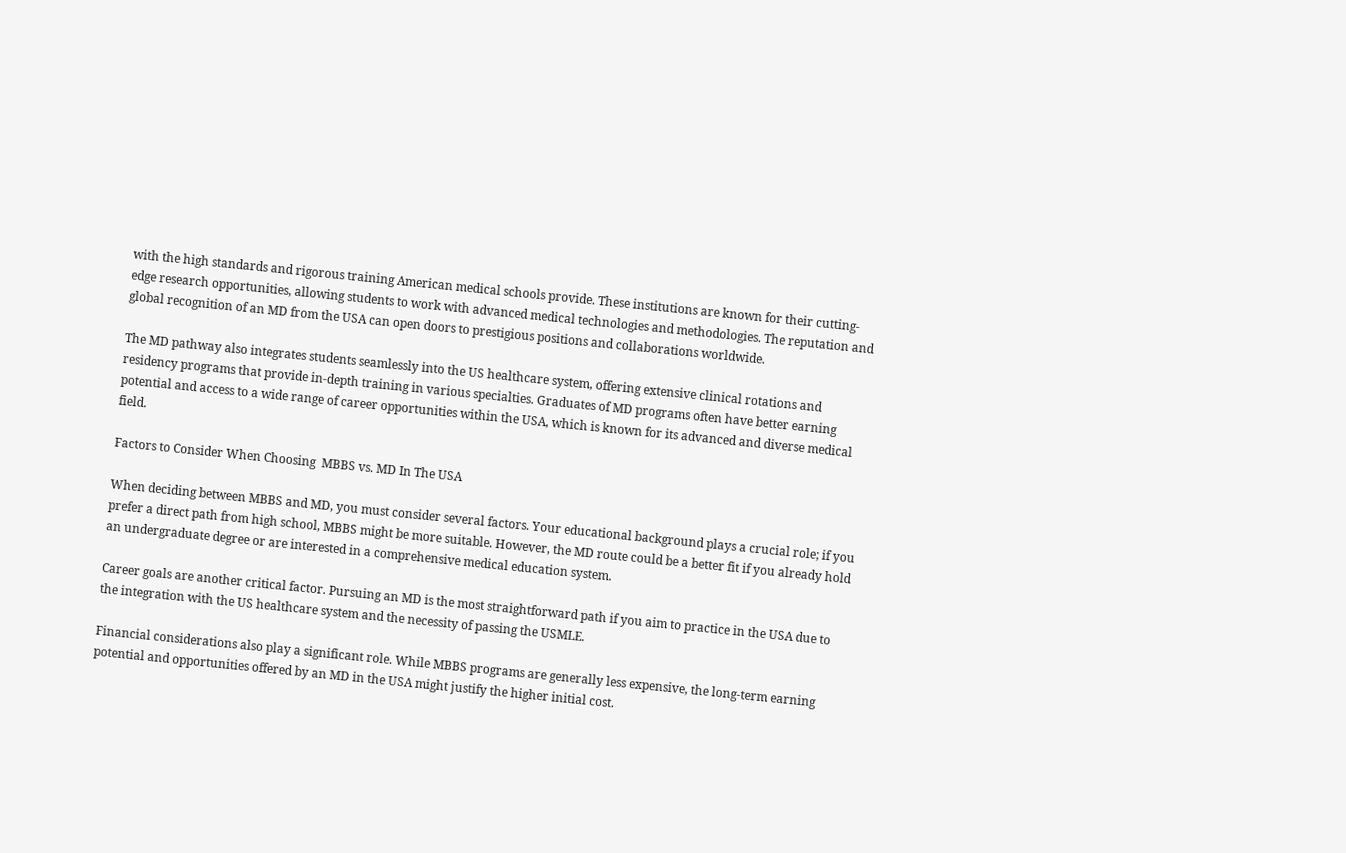with the high standards and rigorous training American medical schools provide. These institutions are known for their cutting-edge research opportunities, allowing students to work with advanced medical technologies and methodologies. The reputation and global recognition of an MD from the USA can open doors to prestigious positions and collaborations worldwide.

The MD pathway also integrates students seamlessly into the US healthcare system, offering extensive clinical rotations and residency programs that provide in-depth training in various specialties. Graduates of MD programs often have better earning potential and access to a wide range of career opportunities within the USA, which is known for its advanced and diverse medical field.

Factors to Consider When Choosing  MBBS vs. MD In The USA

When deciding between MBBS and MD, you must consider several factors. Your educational background plays a crucial role; if you prefer a direct path from high school, MBBS might be more suitable. However, the MD route could be a better fit if you already hold an undergraduate degree or are interested in a comprehensive medical education system.

Career goals are another critical factor. Pursuing an MD is the most straightforward path if you aim to practice in the USA due to the integration with the US healthcare system and the necessity of passing the USMLE.

Financial considerations also play a significant role. While MBBS programs are generally less expensive, the long-term earning potential and opportunities offered by an MD in the USA might justify the higher initial cost.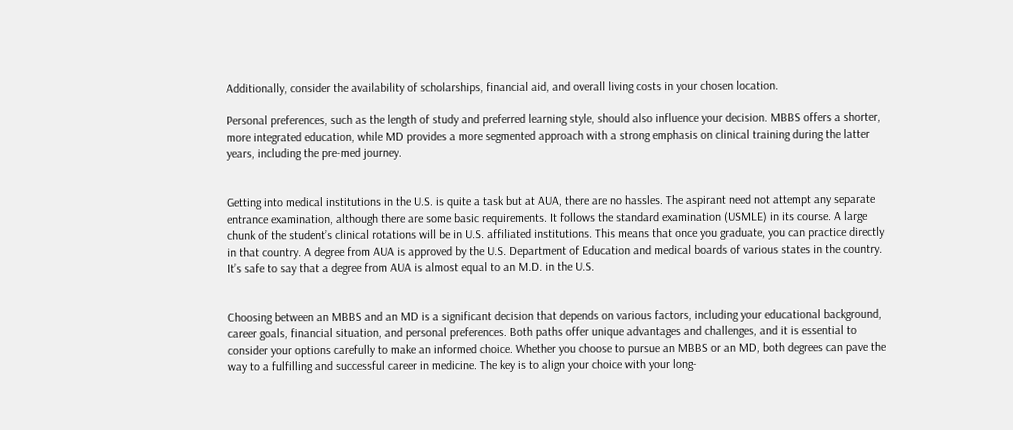Additionally, consider the availability of scholarships, financial aid, and overall living costs in your chosen location.

Personal preferences, such as the length of study and preferred learning style, should also influence your decision. MBBS offers a shorter, more integrated education, while MD provides a more segmented approach with a strong emphasis on clinical training during the latter years, including the pre-med journey.


Getting into medical institutions in the U.S. is quite a task but at AUA, there are no hassles. The aspirant need not attempt any separate entrance examination, although there are some basic requirements. It follows the standard examination (USMLE) in its course. A large chunk of the student’s clinical rotations will be in U.S. affiliated institutions. This means that once you graduate, you can practice directly in that country. A degree from AUA is approved by the U.S. Department of Education and medical boards of various states in the country. It’s safe to say that a degree from AUA is almost equal to an M.D. in the U.S.


Choosing between an MBBS and an MD is a significant decision that depends on various factors, including your educational background, career goals, financial situation, and personal preferences. Both paths offer unique advantages and challenges, and it is essential to consider your options carefully to make an informed choice. Whether you choose to pursue an MBBS or an MD, both degrees can pave the way to a fulfilling and successful career in medicine. The key is to align your choice with your long-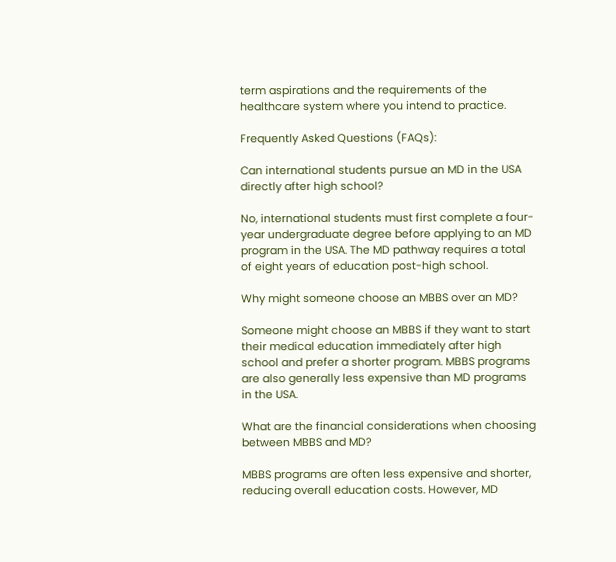term aspirations and the requirements of the healthcare system where you intend to practice.

Frequently Asked Questions (FAQs):

Can international students pursue an MD in the USA directly after high school?

No, international students must first complete a four-year undergraduate degree before applying to an MD program in the USA. The MD pathway requires a total of eight years of education post-high school.

Why might someone choose an MBBS over an MD?

Someone might choose an MBBS if they want to start their medical education immediately after high school and prefer a shorter program. MBBS programs are also generally less expensive than MD programs in the USA.

What are the financial considerations when choosing between MBBS and MD?

MBBS programs are often less expensive and shorter, reducing overall education costs. However, MD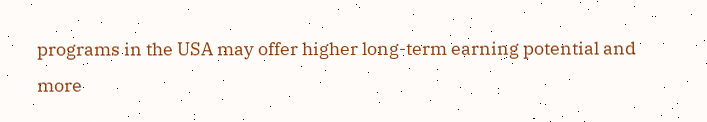programs in the USA may offer higher long-term earning potential and more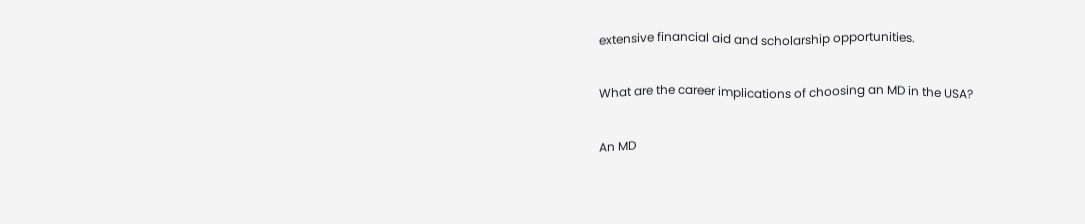extensive financial aid and scholarship opportunities.

What are the career implications of choosing an MD in the USA?

An MD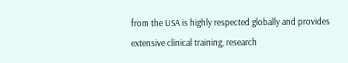from the USA is highly respected globally and provides extensive clinical training, research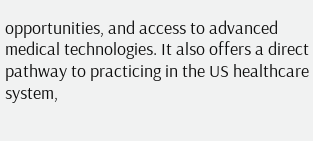opportunities, and access to advanced medical technologies. It also offers a direct pathway to practicing in the US healthcare system,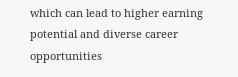which can lead to higher earning potential and diverse career opportunities